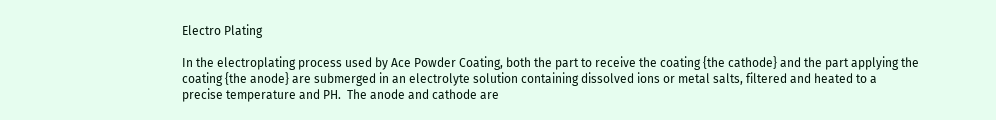Electro Plating

In the electroplating process used by Ace Powder Coating, both the part to receive the coating {the cathode} and the part applying the coating {the anode} are submerged in an electrolyte solution containing dissolved ions or metal salts, filtered and heated to a precise temperature and PH.  The anode and cathode are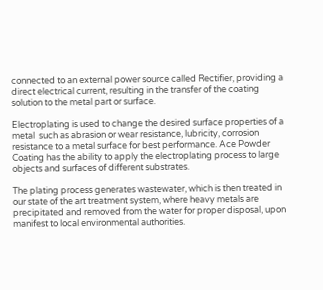connected to an external power source called Rectifier, providing a direct electrical current, resulting in the transfer of the coating solution to the metal part or surface.

Electroplating is used to change the desired surface properties of a metal  such as abrasion or wear resistance, lubricity, corrosion resistance to a metal surface for best performance. Ace Powder Coating has the ability to apply the electroplating process to large objects and surfaces of different substrates.

The plating process generates wastewater, which is then treated in our state of the art treatment system, where heavy metals are precipitated and removed from the water for proper disposal, upon manifest to local environmental authorities.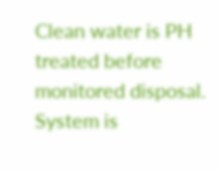Clean water is PH treated before monitored disposal. System is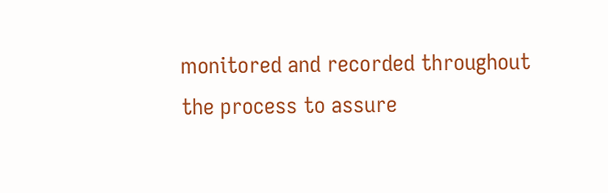monitored and recorded throughout the process to assure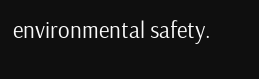environmental safety.